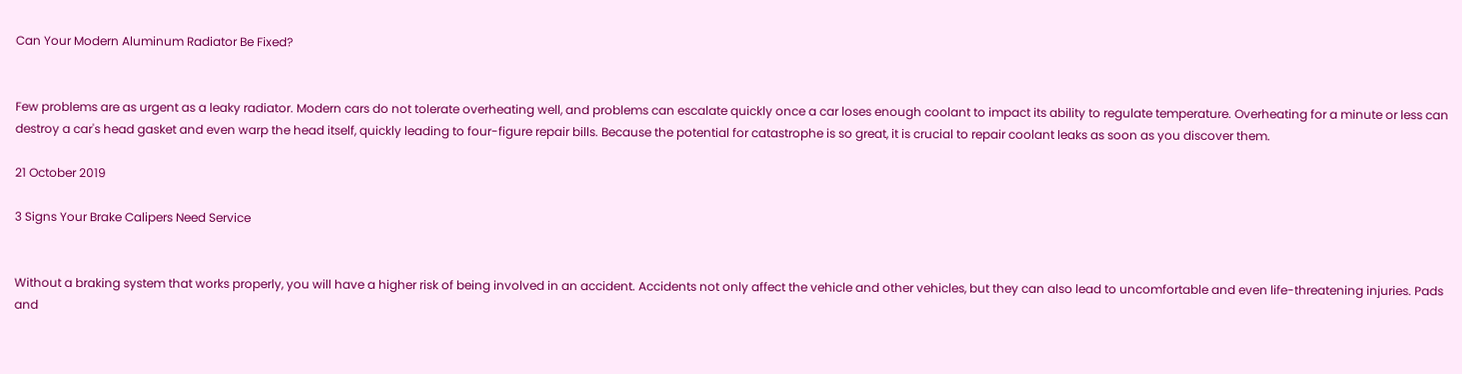Can Your Modern Aluminum Radiator Be Fixed?


Few problems are as urgent as a leaky radiator. Modern cars do not tolerate overheating well, and problems can escalate quickly once a car loses enough coolant to impact its ability to regulate temperature. Overheating for a minute or less can destroy a car's head gasket and even warp the head itself, quickly leading to four-figure repair bills. Because the potential for catastrophe is so great, it is crucial to repair coolant leaks as soon as you discover them.

21 October 2019

3 Signs Your Brake Calipers Need Service


Without a braking system that works properly, you will have a higher risk of being involved in an accident. Accidents not only affect the vehicle and other vehicles, but they can also lead to uncomfortable and even life-threatening injuries. Pads and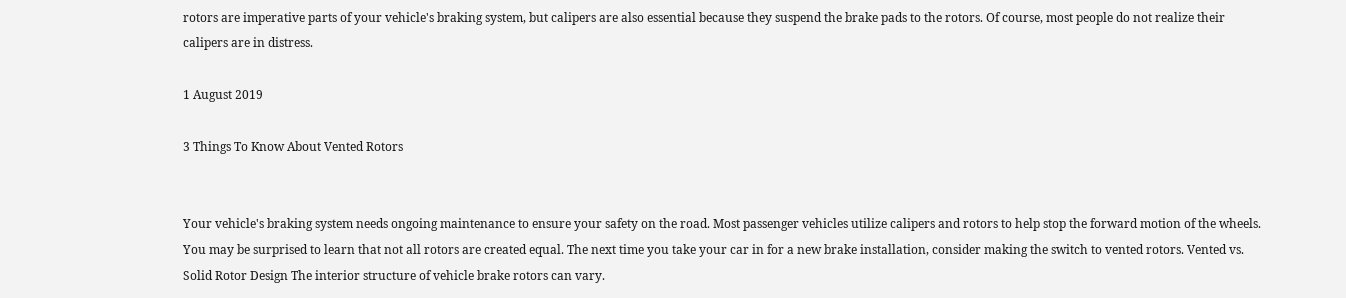rotors are imperative parts of your vehicle's braking system, but calipers are also essential because they suspend the brake pads to the rotors. Of course, most people do not realize their calipers are in distress.

1 August 2019

3 Things To Know About Vented Rotors


Your vehicle's braking system needs ongoing maintenance to ensure your safety on the road. Most passenger vehicles utilize calipers and rotors to help stop the forward motion of the wheels. You may be surprised to learn that not all rotors are created equal. The next time you take your car in for a new brake installation, consider making the switch to vented rotors. Vented vs. Solid Rotor Design The interior structure of vehicle brake rotors can vary.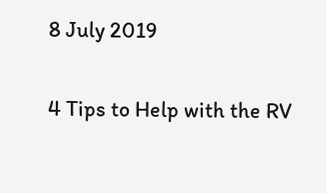8 July 2019

4 Tips to Help with the RV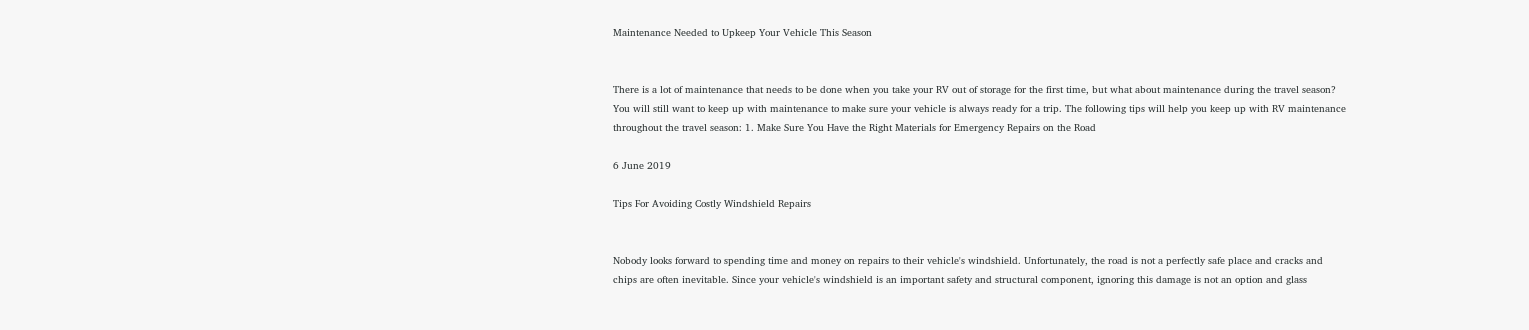Maintenance Needed to Upkeep Your Vehicle This Season


There is a lot of maintenance that needs to be done when you take your RV out of storage for the first time, but what about maintenance during the travel season? You will still want to keep up with maintenance to make sure your vehicle is always ready for a trip. The following tips will help you keep up with RV maintenance throughout the travel season: 1. Make Sure You Have the Right Materials for Emergency Repairs on the Road

6 June 2019

Tips For Avoiding Costly Windshield Repairs


Nobody looks forward to spending time and money on repairs to their vehicle's windshield. Unfortunately, the road is not a perfectly safe place and cracks and chips are often inevitable. Since your vehicle's windshield is an important safety and structural component, ignoring this damage is not an option and glass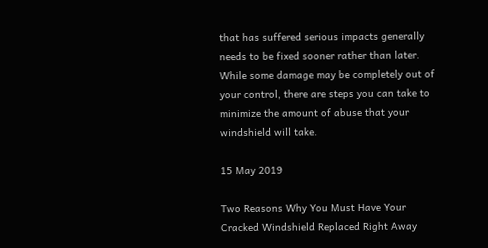that has suffered serious impacts generally needs to be fixed sooner rather than later. While some damage may be completely out of your control, there are steps you can take to minimize the amount of abuse that your windshield will take.

15 May 2019

Two Reasons Why You Must Have Your Cracked Windshield Replaced Right Away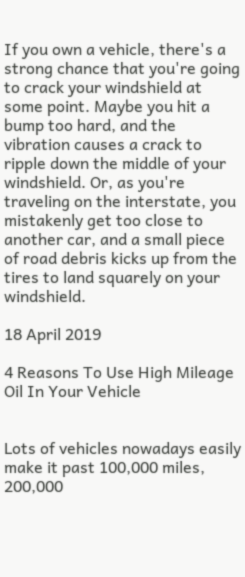If you own a vehicle, there's a strong chance that you're going to crack your windshield at some point. Maybe you hit a bump too hard, and the vibration causes a crack to ripple down the middle of your windshield. Or, as you're traveling on the interstate, you mistakenly get too close to another car, and a small piece of road debris kicks up from the tires to land squarely on your windshield.

18 April 2019

4 Reasons To Use High Mileage Oil In Your Vehicle


Lots of vehicles nowadays easily make it past 100,000 miles, 200,000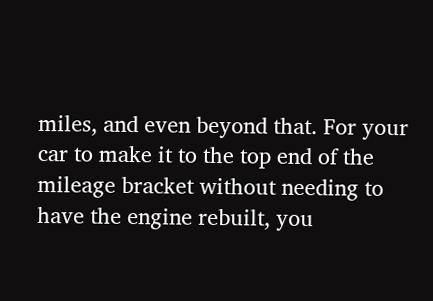miles, and even beyond that. For your car to make it to the top end of the mileage bracket without needing to have the engine rebuilt, you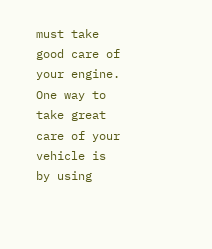must take good care of your engine. One way to take great care of your vehicle is by using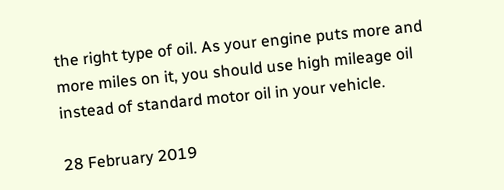the right type of oil. As your engine puts more and more miles on it, you should use high mileage oil instead of standard motor oil in your vehicle.

28 February 2019